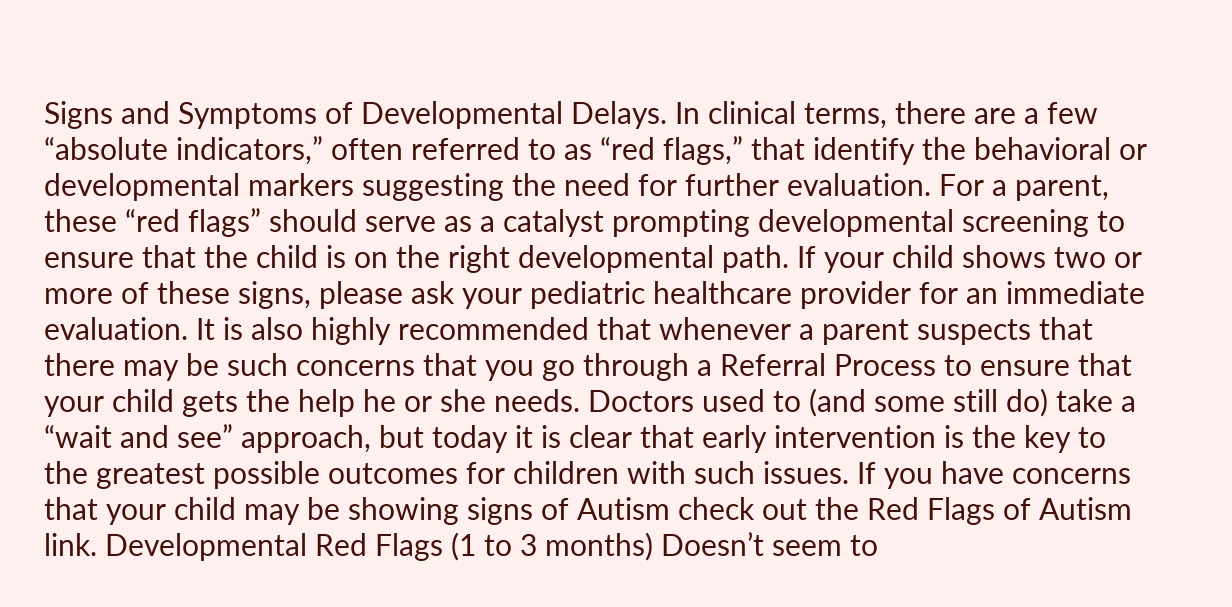Signs and Symptoms of Developmental Delays. In clinical terms, there are a few “absolute indicators,” often referred to as “red flags,” that identify the behavioral or developmental markers suggesting the need for further evaluation. For a parent, these “red flags” should serve as a catalyst prompting developmental screening to ensure that the child is on the right developmental path. If your child shows two or more of these signs, please ask your pediatric healthcare provider for an immediate evaluation. It is also highly recommended that whenever a parent suspects that there may be such concerns that you go through a Referral Process to ensure that your child gets the help he or she needs. Doctors used to (and some still do) take a “wait and see” approach, but today it is clear that early intervention is the key to the greatest possible outcomes for children with such issues. If you have concerns that your child may be showing signs of Autism check out the Red Flags of Autism link. Developmental Red Flags (1 to 3 months) Doesn’t seem to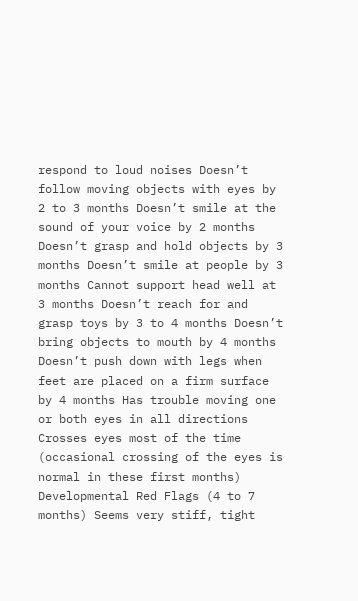respond to loud noises Doesn’t follow moving objects with eyes by 2 to 3 months Doesn’t smile at the sound of your voice by 2 months Doesn’t grasp and hold objects by 3 months Doesn’t smile at people by 3 months Cannot support head well at 3 months Doesn’t reach for and grasp toys by 3 to 4 months Doesn’t bring objects to mouth by 4 months Doesn’t push down with legs when feet are placed on a firm surface by 4 months Has trouble moving one or both eyes in all directions Crosses eyes most of the time (occasional crossing of the eyes is normal in these first months) Developmental Red Flags (4 to 7 months) Seems very stiff, tight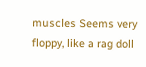muscles Seems very floppy, like a rag doll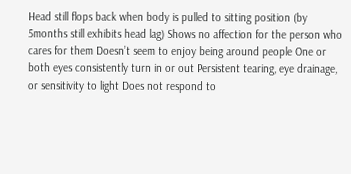Head still flops back when body is pulled to sitting position (by 5months still exhibits head lag) Shows no affection for the person who cares for them Doesn’t seem to enjoy being around people One or both eyes consistently turn in or out Persistent tearing, eye drainage, or sensitivity to light Does not respond to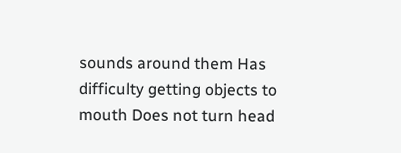sounds around them Has difficulty getting objects to mouth Does not turn head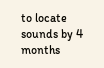to locate sounds by 4 months